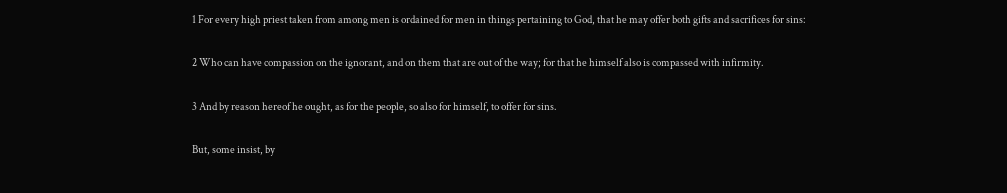1 For every high priest taken from among men is ordained for men in things pertaining to God, that he may offer both gifts and sacrifices for sins:

2 Who can have compassion on the ignorant, and on them that are out of the way; for that he himself also is compassed with infirmity.

3 And by reason hereof he ought, as for the people, so also for himself, to offer for sins.

But, some insist, by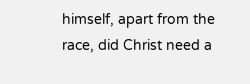himself, apart from the race, did Christ need a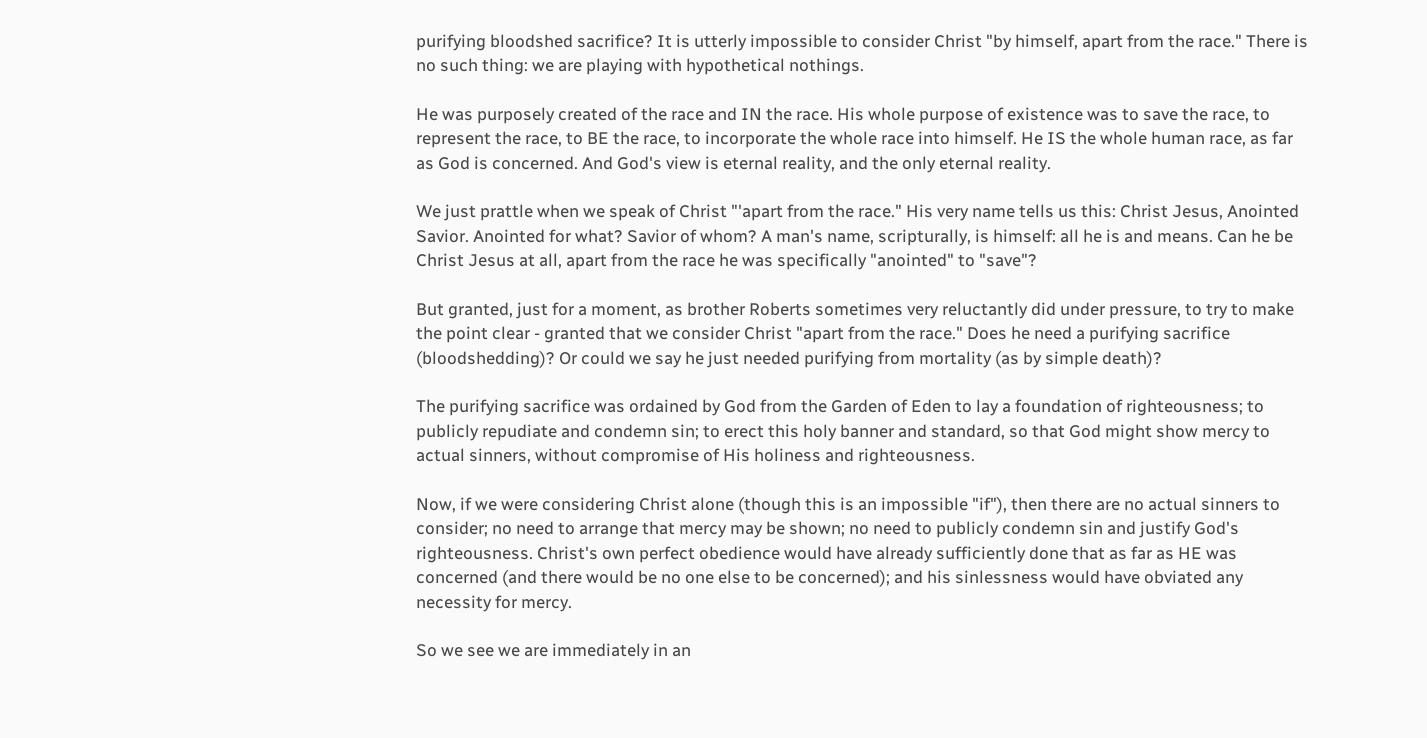purifying bloodshed sacrifice? It is utterly impossible to consider Christ "by himself, apart from the race." There is no such thing: we are playing with hypothetical nothings.

He was purposely created of the race and IN the race. His whole purpose of existence was to save the race, to represent the race, to BE the race, to incorporate the whole race into himself. He IS the whole human race, as far as God is concerned. And God's view is eternal reality, and the only eternal reality.

We just prattle when we speak of Christ "'apart from the race." His very name tells us this: Christ Jesus, Anointed Savior. Anointed for what? Savior of whom? A man's name, scripturally, is himself: all he is and means. Can he be Christ Jesus at all, apart from the race he was specifically "anointed" to "save"?

But granted, just for a moment, as brother Roberts sometimes very reluctantly did under pressure, to try to make the point clear - granted that we consider Christ "apart from the race." Does he need a purifying sacrifice (bloodshedding)? Or could we say he just needed purifying from mortality (as by simple death)?

The purifying sacrifice was ordained by God from the Garden of Eden to lay a foundation of righteousness; to publicly repudiate and condemn sin; to erect this holy banner and standard, so that God might show mercy to actual sinners, without compromise of His holiness and righteousness.

Now, if we were considering Christ alone (though this is an impossible "if"), then there are no actual sinners to consider; no need to arrange that mercy may be shown; no need to publicly condemn sin and justify God's righteousness. Christ's own perfect obedience would have already sufficiently done that as far as HE was concerned (and there would be no one else to be concerned); and his sinlessness would have obviated any necessity for mercy.

So we see we are immediately in an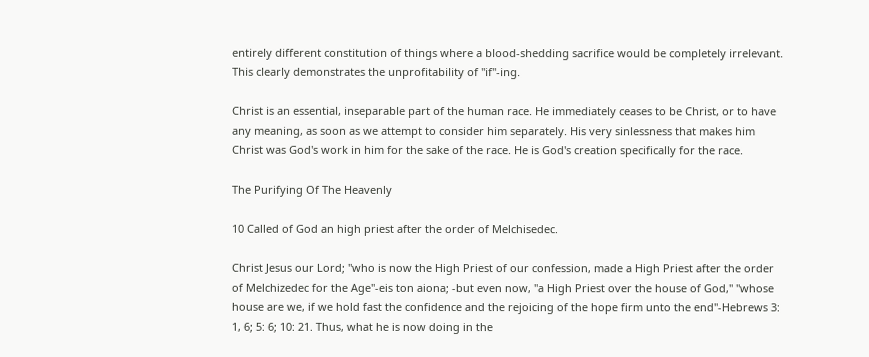entirely different constitution of things where a blood-shedding sacrifice would be completely irrelevant. This clearly demonstrates the unprofitability of "if"-ing.

Christ is an essential, inseparable part of the human race. He immediately ceases to be Christ, or to have any meaning, as soon as we attempt to consider him separately. His very sinlessness that makes him Christ was God's work in him for the sake of the race. He is God's creation specifically for the race.

The Purifying Of The Heavenly

10 Called of God an high priest after the order of Melchisedec.

Christ Jesus our Lord; "who is now the High Priest of our confession, made a High Priest after the order of Melchizedec for the Age"-eis ton aiona; -but even now, "a High Priest over the house of God," "whose house are we, if we hold fast the confidence and the rejoicing of the hope firm unto the end"-Hebrews 3: 1, 6; 5: 6; 10: 21. Thus, what he is now doing in the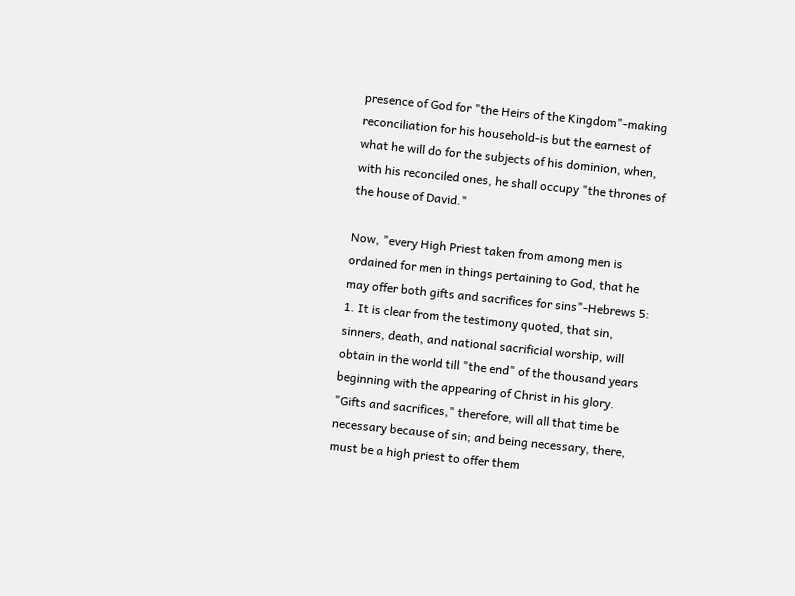presence of God for "the Heirs of the Kingdom"-making reconciliation for his household-is but the earnest of what he will do for the subjects of his dominion, when, with his reconciled ones, he shall occupy "the thrones of the house of David."

Now, "every High Priest taken from among men is ordained for men in things pertaining to God, that he may offer both gifts and sacrifices for sins"-Hebrews 5: 1. It is clear from the testimony quoted, that sin, sinners, death, and national sacrificial worship, will obtain in the world till "the end" of the thousand years beginning with the appearing of Christ in his glory. "Gifts and sacrifices," therefore, will all that time be necessary because of sin; and being necessary, there, must be a high priest to offer them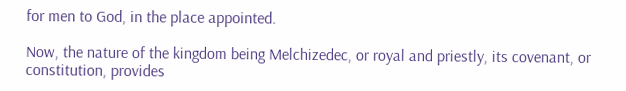for men to God, in the place appointed.

Now, the nature of the kingdom being Melchizedec, or royal and priestly, its covenant, or constitution, provides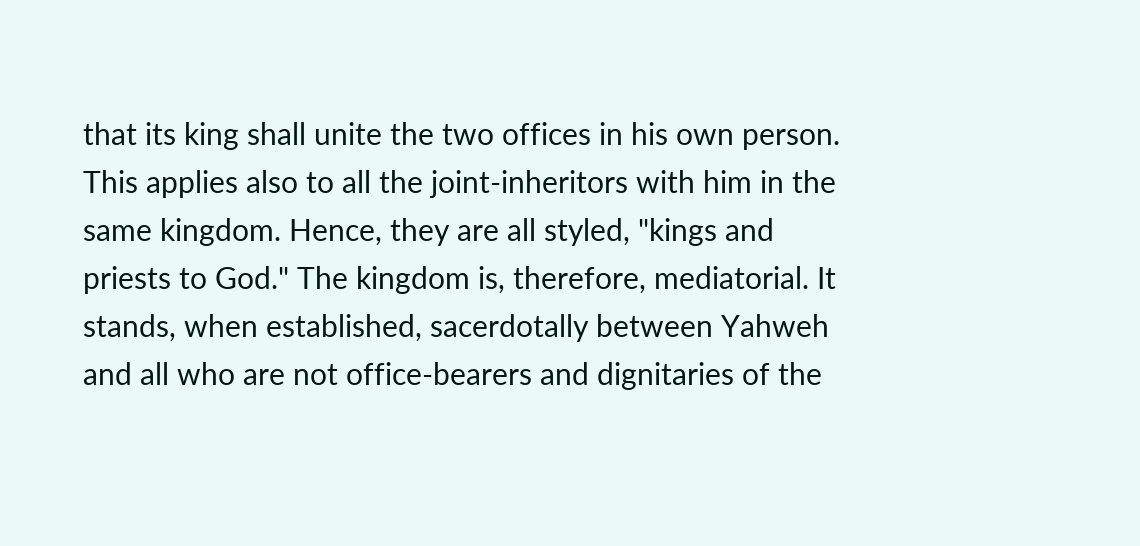that its king shall unite the two offices in his own person. This applies also to all the joint-inheritors with him in the same kingdom. Hence, they are all styled, "kings and priests to God." The kingdom is, therefore, mediatorial. It stands, when established, sacerdotally between Yahweh and all who are not office-bearers and dignitaries of the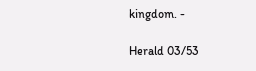kingdom. -

Herald 03/53